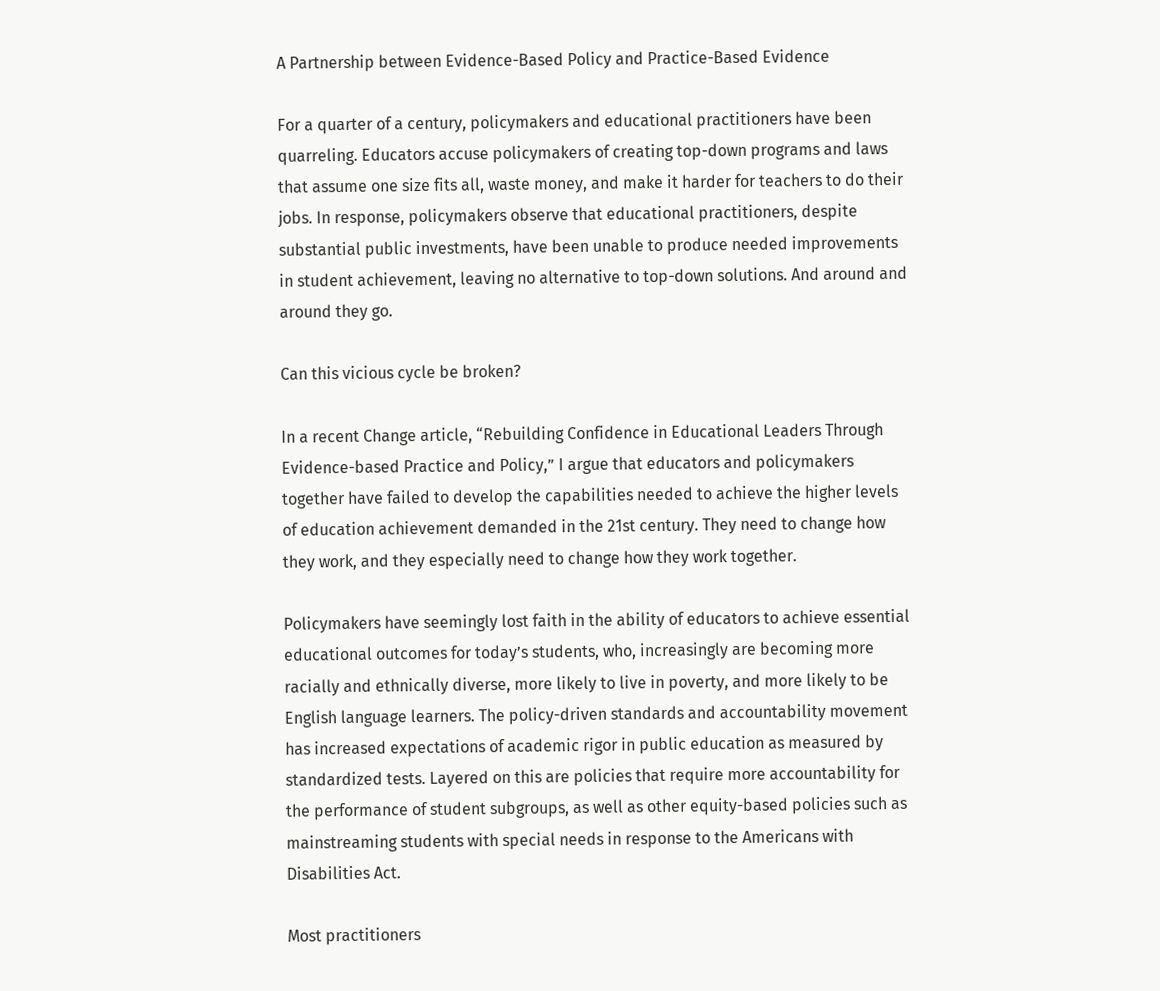A Partnership between Evidence-Based Policy and Practice-Based Evidence

For a quarter of a century, policymakers and educational practitioners have been quarreling. Educators accuse policymakers of creating top-down programs and laws that assume one size fits all, waste money, and make it harder for teachers to do their jobs. In response, policymakers observe that educational practitioners, despite substantial public investments, have been unable to produce needed improvements in student achievement, leaving no alternative to top-down solutions. And around and around they go.

Can this vicious cycle be broken?

In a recent Change article, “Rebuilding Confidence in Educational Leaders Through Evidence-based Practice and Policy,” I argue that educators and policymakers together have failed to develop the capabilities needed to achieve the higher levels of education achievement demanded in the 21st century. They need to change how they work, and they especially need to change how they work together.

Policymakers have seemingly lost faith in the ability of educators to achieve essential educational outcomes for today’s students, who, increasingly are becoming more racially and ethnically diverse, more likely to live in poverty, and more likely to be English language learners. The policy-driven standards and accountability movement has increased expectations of academic rigor in public education as measured by standardized tests. Layered on this are policies that require more accountability for the performance of student subgroups, as well as other equity-based policies such as mainstreaming students with special needs in response to the Americans with Disabilities Act.

Most practitioners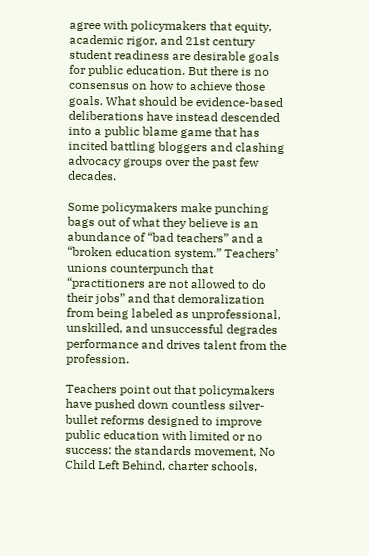agree with policymakers that equity, academic rigor, and 21st century student readiness are desirable goals for public education. But there is no consensus on how to achieve those goals. What should be evidence-based deliberations have instead descended into a public blame game that has incited battling bloggers and clashing advocacy groups over the past few decades.

Some policymakers make punching bags out of what they believe is an abundance of “bad teachers” and a “broken education system.” Teachers’ unions counterpunch that “practitioners are not allowed to do their jobs” and that demoralization from being labeled as unprofessional, unskilled, and unsuccessful degrades performance and drives talent from the profession.

Teachers point out that policymakers have pushed down countless silver-bullet reforms designed to improve public education with limited or no success: the standards movement, No Child Left Behind, charter schools,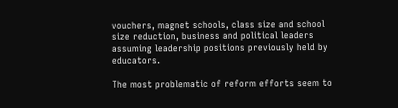vouchers, magnet schools, class size and school size reduction, business and political leaders assuming leadership positions previously held by educators.

The most problematic of reform efforts seem to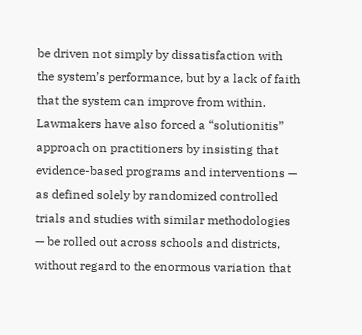be driven not simply by dissatisfaction with the system’s performance, but by a lack of faith that the system can improve from within. Lawmakers have also forced a “solutionitis” approach on practitioners by insisting that evidence-based programs and interventions — as defined solely by randomized controlled trials and studies with similar methodologies — be rolled out across schools and districts, without regard to the enormous variation that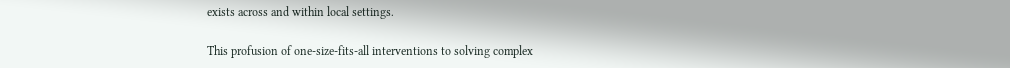exists across and within local settings.

This profusion of one-size-fits-all interventions to solving complex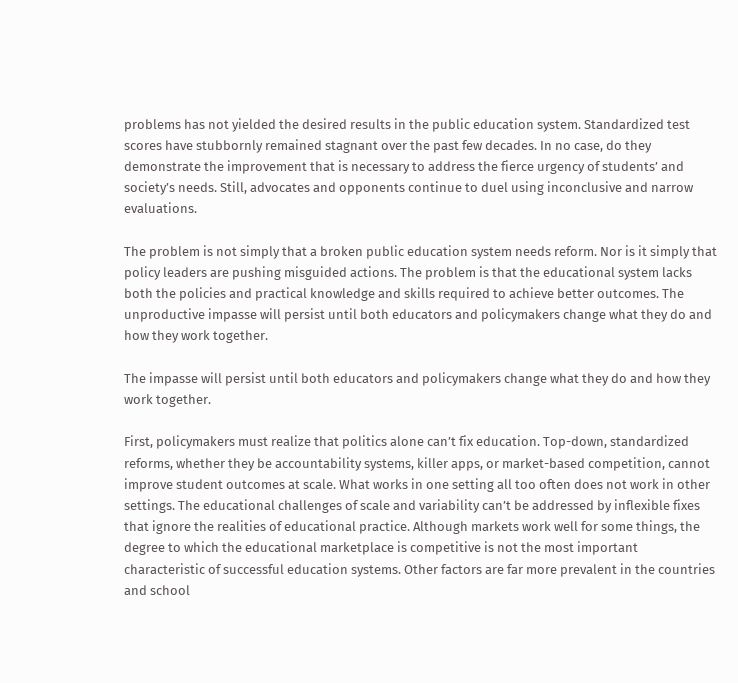problems has not yielded the desired results in the public education system. Standardized test scores have stubbornly remained stagnant over the past few decades. In no case, do they demonstrate the improvement that is necessary to address the fierce urgency of students’ and society’s needs. Still, advocates and opponents continue to duel using inconclusive and narrow evaluations.

The problem is not simply that a broken public education system needs reform. Nor is it simply that policy leaders are pushing misguided actions. The problem is that the educational system lacks both the policies and practical knowledge and skills required to achieve better outcomes. The unproductive impasse will persist until both educators and policymakers change what they do and how they work together.

The impasse will persist until both educators and policymakers change what they do and how they work together.

First, policymakers must realize that politics alone can’t fix education. Top-down, standardized reforms, whether they be accountability systems, killer apps, or market-based competition, cannot improve student outcomes at scale. What works in one setting all too often does not work in other settings. The educational challenges of scale and variability can’t be addressed by inflexible fixes that ignore the realities of educational practice. Although markets work well for some things, the degree to which the educational marketplace is competitive is not the most important characteristic of successful education systems. Other factors are far more prevalent in the countries and school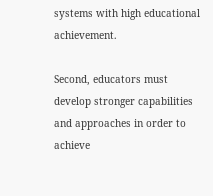systems with high educational achievement.

Second, educators must develop stronger capabilities and approaches in order to achieve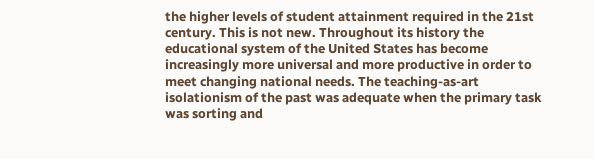the higher levels of student attainment required in the 21st century. This is not new. Throughout its history the educational system of the United States has become increasingly more universal and more productive in order to meet changing national needs. The teaching-as-art isolationism of the past was adequate when the primary task was sorting and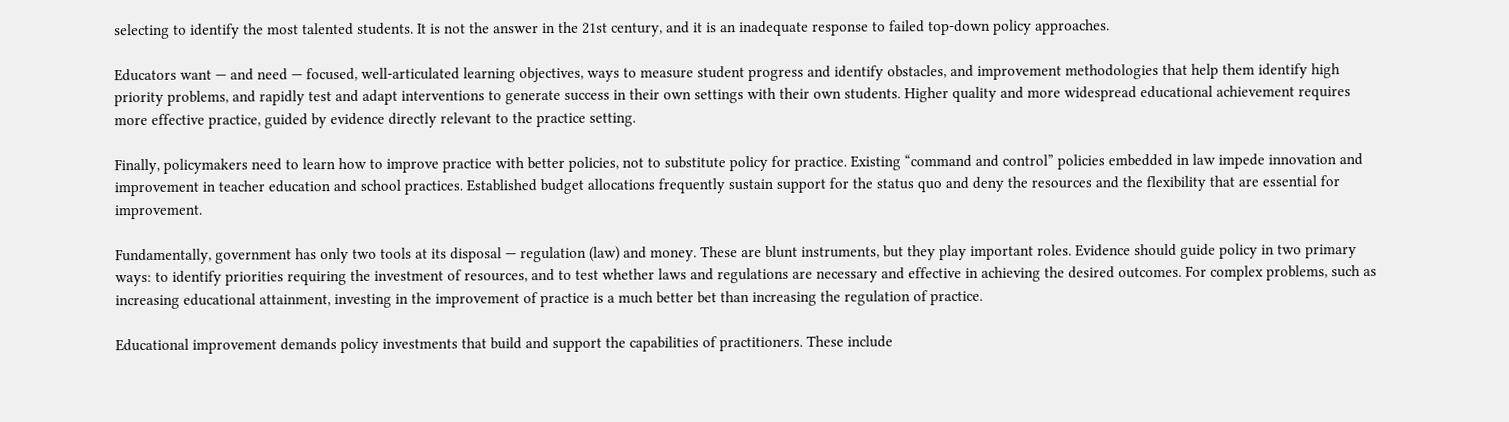selecting to identify the most talented students. It is not the answer in the 21st century, and it is an inadequate response to failed top-down policy approaches.

Educators want — and need — focused, well-articulated learning objectives, ways to measure student progress and identify obstacles, and improvement methodologies that help them identify high priority problems, and rapidly test and adapt interventions to generate success in their own settings with their own students. Higher quality and more widespread educational achievement requires more effective practice, guided by evidence directly relevant to the practice setting.

Finally, policymakers need to learn how to improve practice with better policies, not to substitute policy for practice. Existing “command and control” policies embedded in law impede innovation and improvement in teacher education and school practices. Established budget allocations frequently sustain support for the status quo and deny the resources and the flexibility that are essential for improvement.

Fundamentally, government has only two tools at its disposal — regulation (law) and money. These are blunt instruments, but they play important roles. Evidence should guide policy in two primary ways: to identify priorities requiring the investment of resources, and to test whether laws and regulations are necessary and effective in achieving the desired outcomes. For complex problems, such as increasing educational attainment, investing in the improvement of practice is a much better bet than increasing the regulation of practice.

Educational improvement demands policy investments that build and support the capabilities of practitioners. These include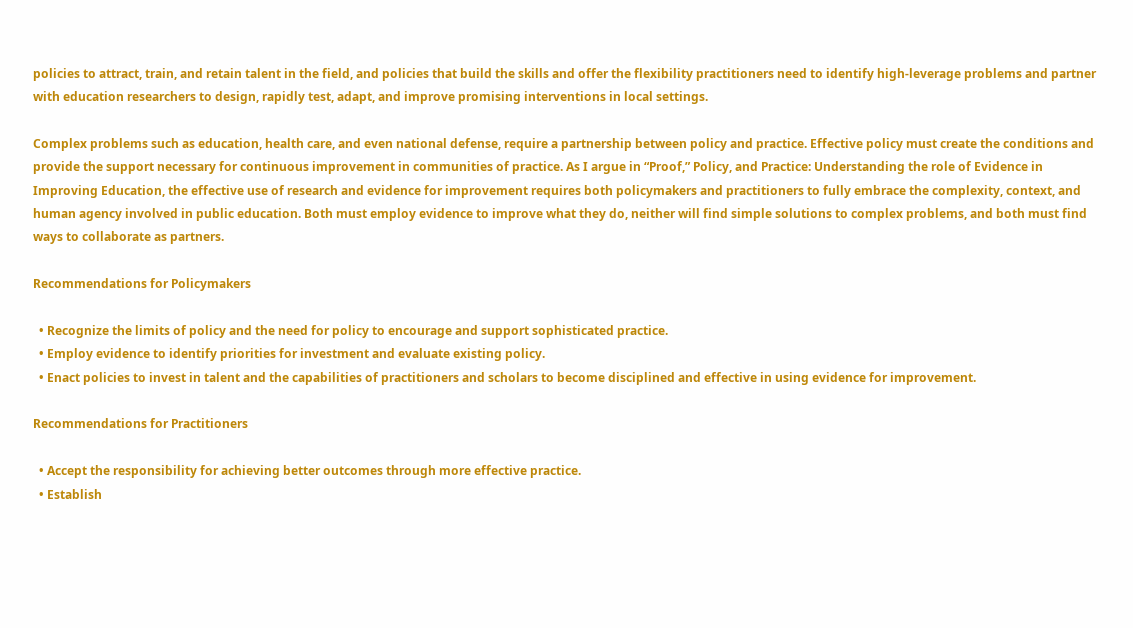policies to attract, train, and retain talent in the field, and policies that build the skills and offer the flexibility practitioners need to identify high-leverage problems and partner with education researchers to design, rapidly test, adapt, and improve promising interventions in local settings.

Complex problems such as education, health care, and even national defense, require a partnership between policy and practice. Effective policy must create the conditions and provide the support necessary for continuous improvement in communities of practice. As I argue in “Proof,” Policy, and Practice: Understanding the role of Evidence in Improving Education, the effective use of research and evidence for improvement requires both policymakers and practitioners to fully embrace the complexity, context, and human agency involved in public education. Both must employ evidence to improve what they do, neither will find simple solutions to complex problems, and both must find ways to collaborate as partners.

Recommendations for Policymakers

  • Recognize the limits of policy and the need for policy to encourage and support sophisticated practice.
  • Employ evidence to identify priorities for investment and evaluate existing policy.
  • Enact policies to invest in talent and the capabilities of practitioners and scholars to become disciplined and effective in using evidence for improvement.

Recommendations for Practitioners

  • Accept the responsibility for achieving better outcomes through more effective practice.
  • Establish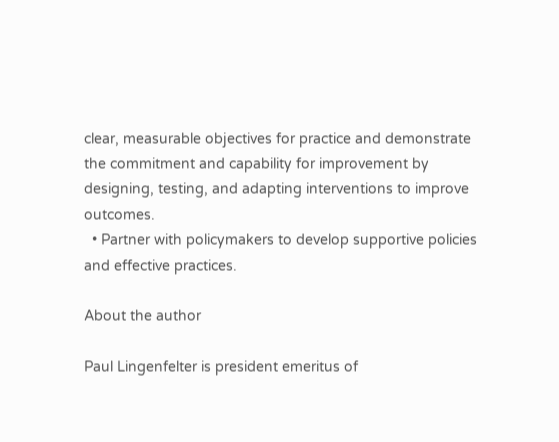clear, measurable objectives for practice and demonstrate the commitment and capability for improvement by designing, testing, and adapting interventions to improve outcomes.
  • Partner with policymakers to develop supportive policies and effective practices.

About the author

Paul Lingenfelter is president emeritus of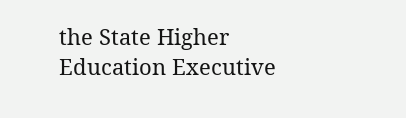the State Higher Education Executive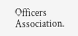Officers Association.